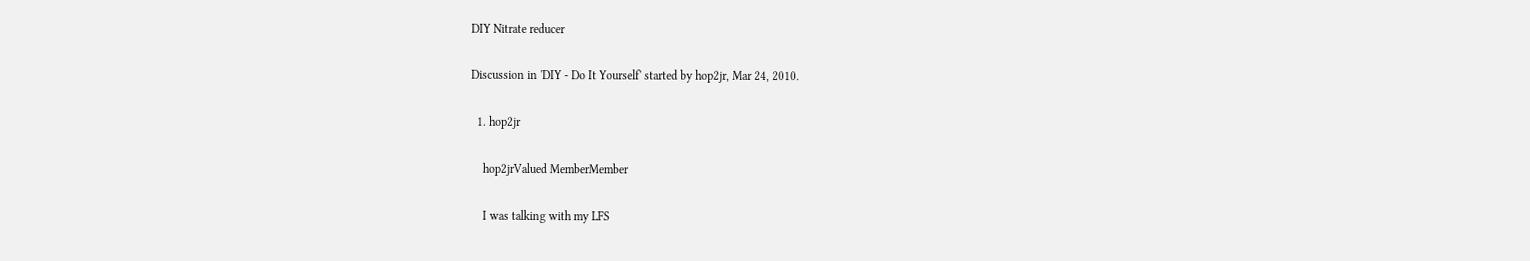DIY Nitrate reducer

Discussion in 'DIY - Do It Yourself' started by hop2jr, Mar 24, 2010.

  1. hop2jr

    hop2jrValued MemberMember

    I was talking with my LFS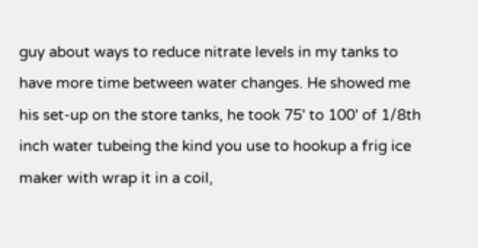guy about ways to reduce nitrate levels in my tanks to have more time between water changes. He showed me his set-up on the store tanks, he took 75' to 100' of 1/8th inch water tubeing the kind you use to hookup a frig ice maker with wrap it in a coil,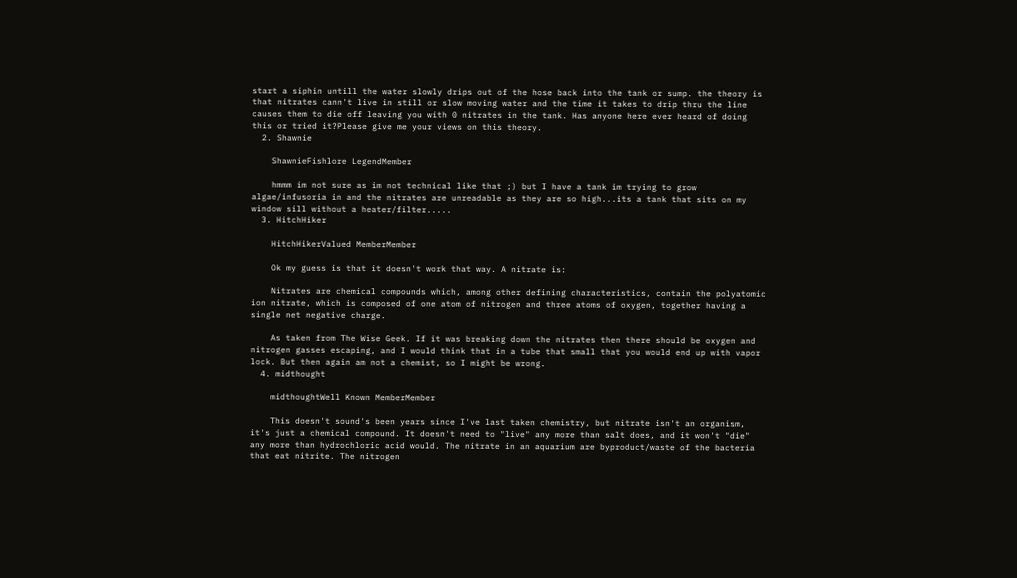start a siphin untill the water slowly drips out of the hose back into the tank or sump. the theory is that nitrates cann't live in still or slow moving water and the time it takes to drip thru the line causes them to die off leaving you with 0 nitrates in the tank. Has anyone here ever heard of doing this or tried it?Please give me your views on this theory.
  2. Shawnie

    ShawnieFishlore LegendMember

    hmmm im not sure as im not technical like that ;) but I have a tank im trying to grow algae/infusoria in and the nitrates are unreadable as they are so high...its a tank that sits on my window sill without a heater/filter.....
  3. HitchHiker

    HitchHikerValued MemberMember

    Ok my guess is that it doesn't work that way. A nitrate is:

    Nitrates are chemical compounds which, among other defining characteristics, contain the polyatomic ion nitrate, which is composed of one atom of nitrogen and three atoms of oxygen, together having a single net negative charge.

    As taken from The Wise Geek. If it was breaking down the nitrates then there should be oxygen and nitrogen gasses escaping, and I would think that in a tube that small that you would end up with vapor lock. But then again am not a chemist, so I might be wrong.
  4. midthought

    midthoughtWell Known MemberMember

    This doesn't sound's been years since I've last taken chemistry, but nitrate isn't an organism, it's just a chemical compound. It doesn't need to "live" any more than salt does, and it won't "die" any more than hydrochloric acid would. The nitrate in an aquarium are byproduct/waste of the bacteria that eat nitrite. The nitrogen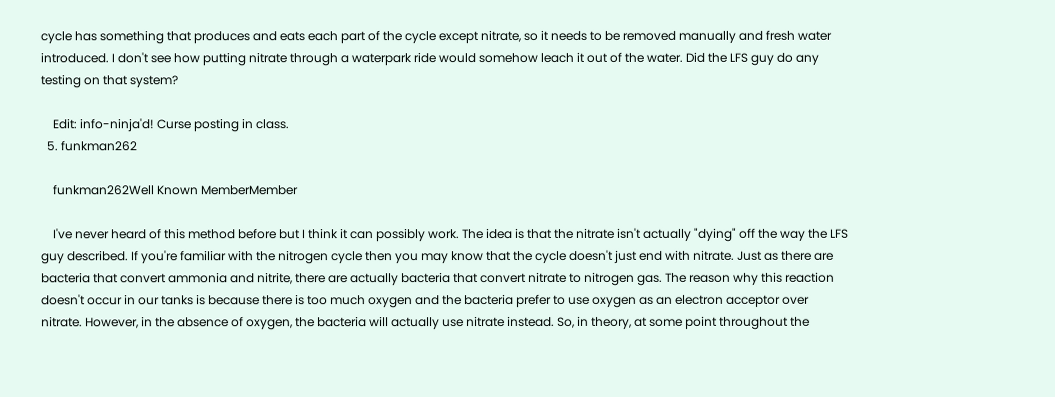cycle has something that produces and eats each part of the cycle except nitrate, so it needs to be removed manually and fresh water introduced. I don't see how putting nitrate through a waterpark ride would somehow leach it out of the water. Did the LFS guy do any testing on that system?

    Edit: info-ninja'd! Curse posting in class.
  5. funkman262

    funkman262Well Known MemberMember

    I've never heard of this method before but I think it can possibly work. The idea is that the nitrate isn't actually "dying" off the way the LFS guy described. If you're familiar with the nitrogen cycle then you may know that the cycle doesn't just end with nitrate. Just as there are bacteria that convert ammonia and nitrite, there are actually bacteria that convert nitrate to nitrogen gas. The reason why this reaction doesn't occur in our tanks is because there is too much oxygen and the bacteria prefer to use oxygen as an electron acceptor over nitrate. However, in the absence of oxygen, the bacteria will actually use nitrate instead. So, in theory, at some point throughout the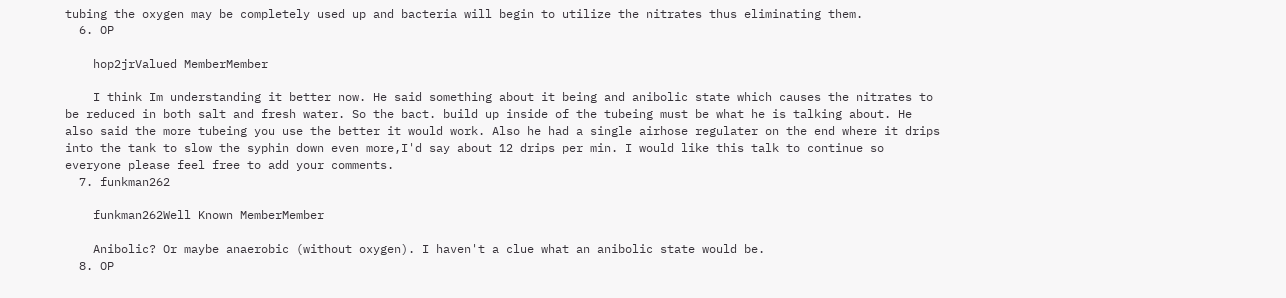tubing the oxygen may be completely used up and bacteria will begin to utilize the nitrates thus eliminating them.
  6. OP

    hop2jrValued MemberMember

    I think Im understanding it better now. He said something about it being and anibolic state which causes the nitrates to be reduced in both salt and fresh water. So the bact. build up inside of the tubeing must be what he is talking about. He also said the more tubeing you use the better it would work. Also he had a single airhose regulater on the end where it drips into the tank to slow the syphin down even more,I'd say about 12 drips per min. I would like this talk to continue so everyone please feel free to add your comments.
  7. funkman262

    funkman262Well Known MemberMember

    Anibolic? Or maybe anaerobic (without oxygen). I haven't a clue what an anibolic state would be.
  8. OP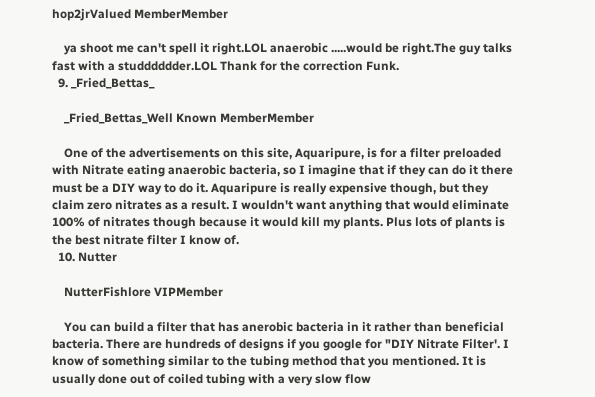hop2jrValued MemberMember

    ya shoot me can't spell it right.LOL anaerobic .....would be right.The guy talks fast with a studddddder.LOL Thank for the correction Funk.
  9. _Fried_Bettas_

    _Fried_Bettas_Well Known MemberMember

    One of the advertisements on this site, Aquaripure, is for a filter preloaded with Nitrate eating anaerobic bacteria, so I imagine that if they can do it there must be a DIY way to do it. Aquaripure is really expensive though, but they claim zero nitrates as a result. I wouldn't want anything that would eliminate 100% of nitrates though because it would kill my plants. Plus lots of plants is the best nitrate filter I know of.
  10. Nutter

    NutterFishlore VIPMember

    You can build a filter that has anerobic bacteria in it rather than beneficial bacteria. There are hundreds of designs if you google for "DIY Nitrate Filter'. I know of something similar to the tubing method that you mentioned. It is usually done out of coiled tubing with a very slow flow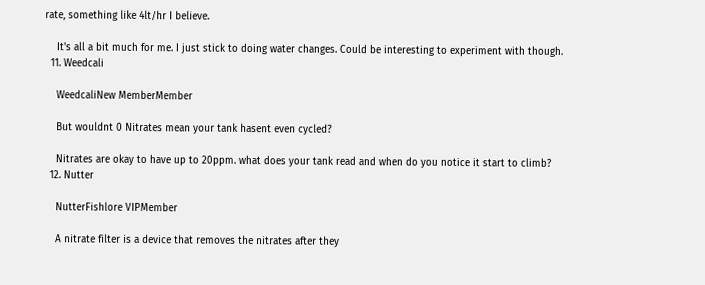rate, something like 4lt/hr I believe.

    It's all a bit much for me. I just stick to doing water changes. Could be interesting to experiment with though.
  11. Weedcali

    WeedcaliNew MemberMember

    But wouldnt 0 Nitrates mean your tank hasent even cycled?

    Nitrates are okay to have up to 20ppm. what does your tank read and when do you notice it start to climb?
  12. Nutter

    NutterFishlore VIPMember

    A nitrate filter is a device that removes the nitrates after they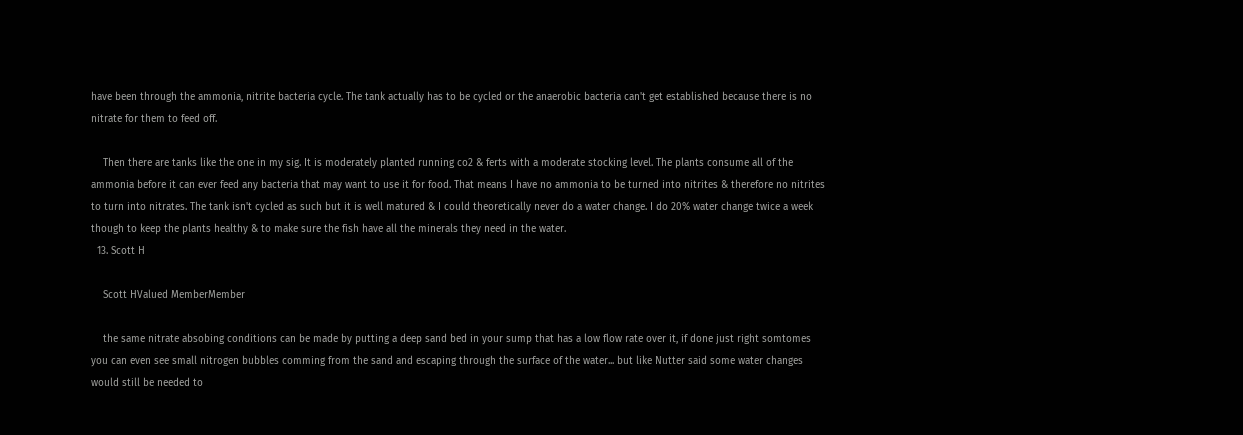have been through the ammonia, nitrite bacteria cycle. The tank actually has to be cycled or the anaerobic bacteria can't get established because there is no nitrate for them to feed off.

    Then there are tanks like the one in my sig. It is moderately planted running co2 & ferts with a moderate stocking level. The plants consume all of the ammonia before it can ever feed any bacteria that may want to use it for food. That means I have no ammonia to be turned into nitrites & therefore no nitrites to turn into nitrates. The tank isn't cycled as such but it is well matured & I could theoretically never do a water change. I do 20% water change twice a week though to keep the plants healthy & to make sure the fish have all the minerals they need in the water.
  13. Scott H

    Scott HValued MemberMember

    the same nitrate absobing conditions can be made by putting a deep sand bed in your sump that has a low flow rate over it, if done just right somtomes you can even see small nitrogen bubbles comming from the sand and escaping through the surface of the water... but like Nutter said some water changes would still be needed to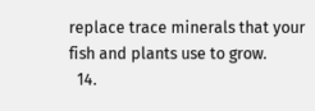replace trace minerals that your fish and plants use to grow.
  14.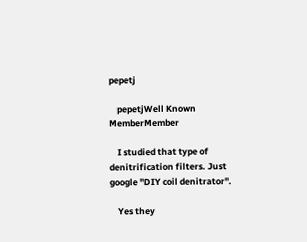pepetj

    pepetjWell Known MemberMember

    I studied that type of denitrification filters. Just google "DIY coil denitrator".

    Yes they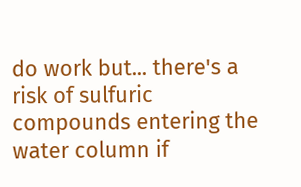do work but... there's a risk of sulfuric compounds entering the water column if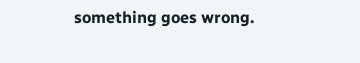something goes wrong.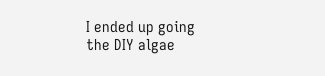I ended up going the DIY algae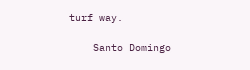turf way.

    Santo Domingo